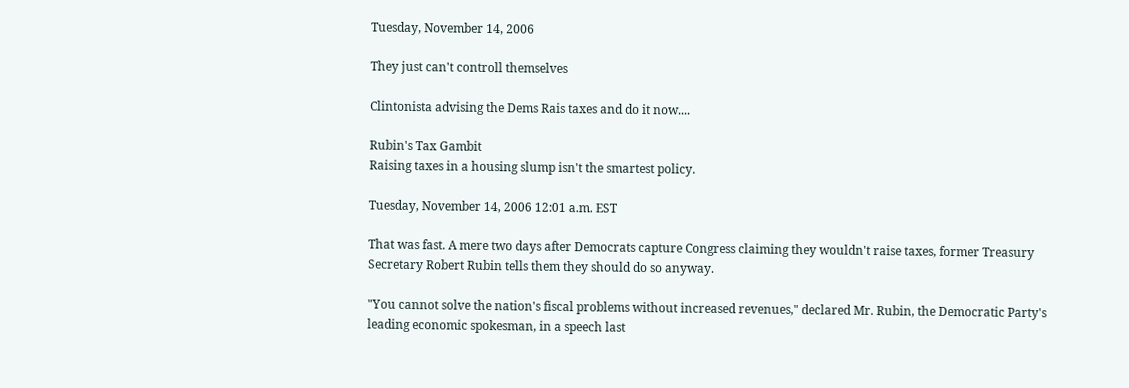Tuesday, November 14, 2006

They just can't controll themselves

Clintonista advising the Dems Rais taxes and do it now....

Rubin's Tax Gambit
Raising taxes in a housing slump isn't the smartest policy.

Tuesday, November 14, 2006 12:01 a.m. EST

That was fast. A mere two days after Democrats capture Congress claiming they wouldn't raise taxes, former Treasury Secretary Robert Rubin tells them they should do so anyway.

"You cannot solve the nation's fiscal problems without increased revenues," declared Mr. Rubin, the Democratic Party's leading economic spokesman, in a speech last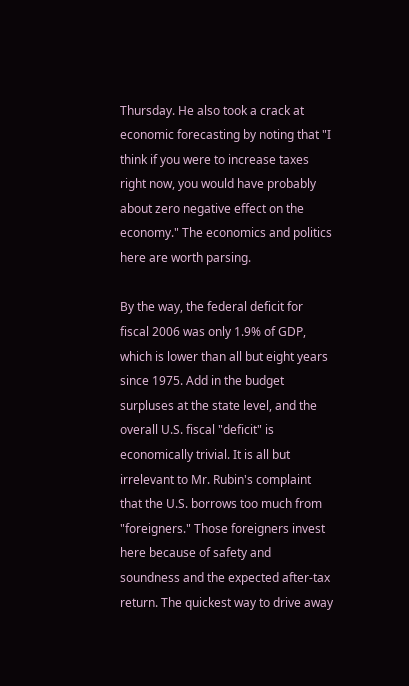Thursday. He also took a crack at economic forecasting by noting that "I think if you were to increase taxes right now, you would have probably about zero negative effect on the economy." The economics and politics here are worth parsing.

By the way, the federal deficit for fiscal 2006 was only 1.9% of GDP, which is lower than all but eight years since 1975. Add in the budget surpluses at the state level, and the overall U.S. fiscal "deficit" is economically trivial. It is all but irrelevant to Mr. Rubin's complaint that the U.S. borrows too much from "foreigners." Those foreigners invest here because of safety and soundness and the expected after-tax return. The quickest way to drive away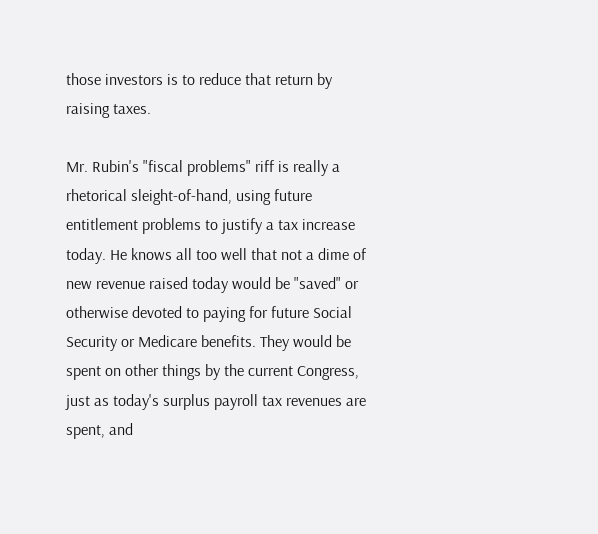those investors is to reduce that return by raising taxes.

Mr. Rubin's "fiscal problems" riff is really a rhetorical sleight-of-hand, using future entitlement problems to justify a tax increase today. He knows all too well that not a dime of new revenue raised today would be "saved" or otherwise devoted to paying for future Social Security or Medicare benefits. They would be spent on other things by the current Congress, just as today's surplus payroll tax revenues are spent, and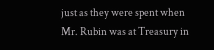just as they were spent when Mr. Rubin was at Treasury in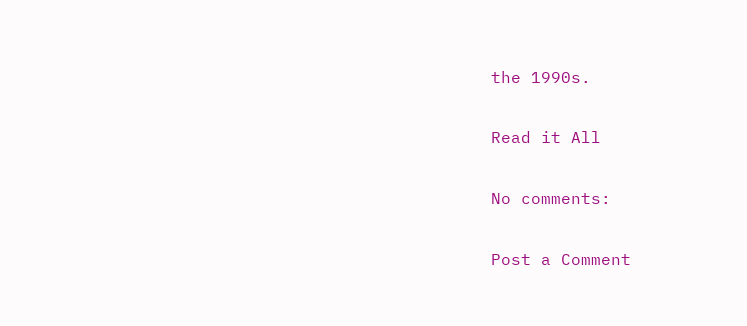the 1990s.

Read it All

No comments:

Post a Comment